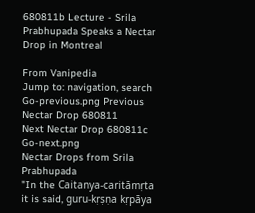680811b Lecture - Srila Prabhupada Speaks a Nectar Drop in Montreal

From Vanipedia
Jump to: navigation, search
Go-previous.png Previous Nectar Drop 680811
Next Nectar Drop 680811c Go-next.png
Nectar Drops from Srila Prabhupada
"In the Caitanya-caritāmṛta it is said, guru-kṛṣṇa kṛpāya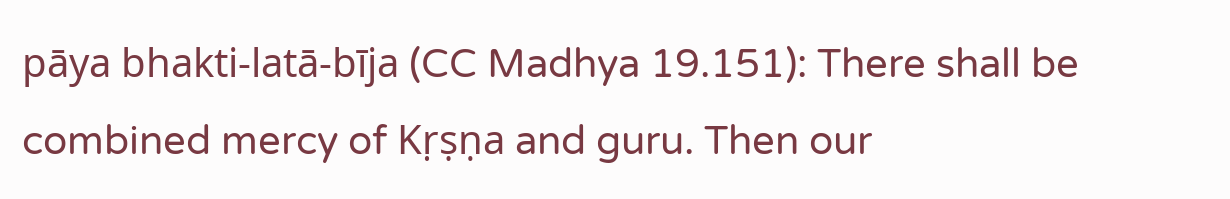pāya bhakti-latā-bīja (CC Madhya 19.151): There shall be combined mercy of Kṛṣṇa and guru. Then our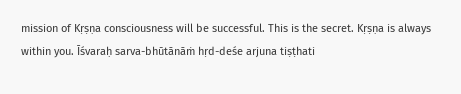mission of Kṛṣṇa consciousness will be successful. This is the secret. Kṛṣṇa is always within you. Īśvaraḥ sarva-bhūtānāṁ hṛd-deśe arjuna tiṣṭhati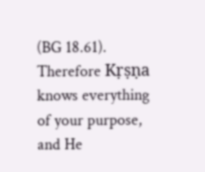(BG 18.61). Therefore Kṛṣṇa knows everything of your purpose, and He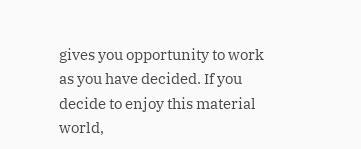gives you opportunity to work as you have decided. If you decide to enjoy this material world,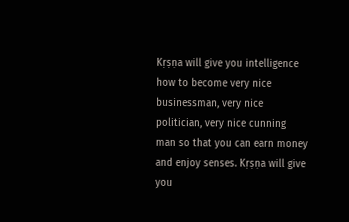Kṛṣṇa will give you intelligence how to become very nice businessman, very nice politician, very nice cunning man so that you can earn money and enjoy senses. Kṛṣṇa will give you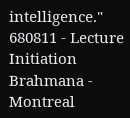intelligence."
680811 - Lecture Initiation Brahmana - Montreal